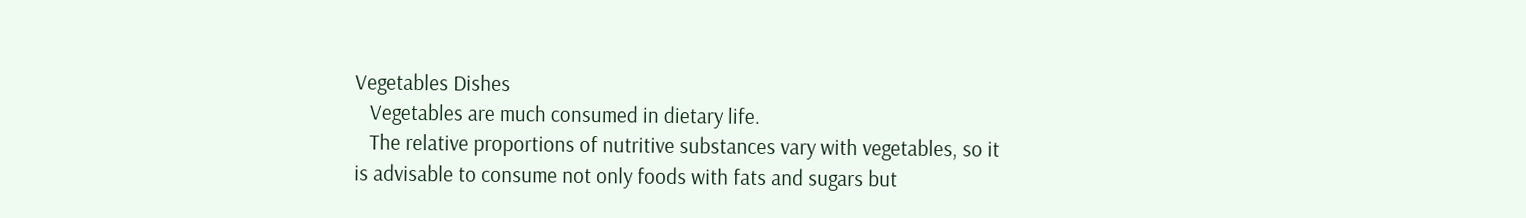Vegetables Dishes
   Vegetables are much consumed in dietary life.
   The relative proportions of nutritive substances vary with vegetables, so it is advisable to consume not only foods with fats and sugars but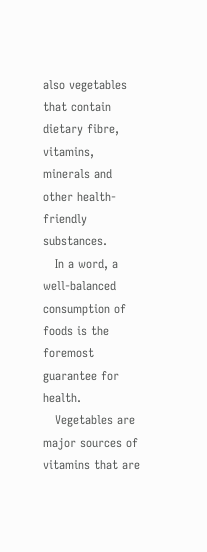also vegetables that contain dietary fibre, vitamins, minerals and other health-friendly substances.
   In a word, a well-balanced consumption of foods is the foremost guarantee for health.
   Vegetables are major sources of vitamins that are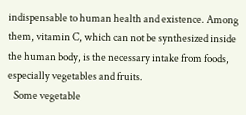indispensable to human health and existence. Among them, vitamin C, which can not be synthesized inside the human body, is the necessary intake from foods, especially vegetables and fruits.
   Some vegetable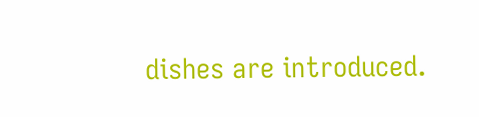dishes are introduced.